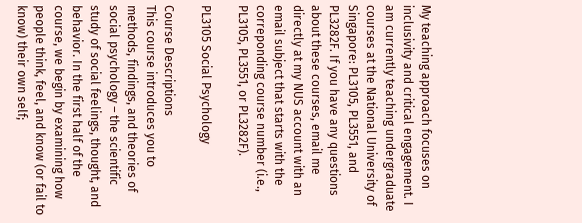My teaching approach focuses on inclusivity and critical engagement. I am currently teaching undergraduate courses at the National University of Singapore: PL3105, PL3551, and PL3282F. If you have any questions about these courses, email me directly at my NUS account with an email subject that starts with the correponding course number (i.e., PL3105, PL3551, or PL3282F).

PL3105 Social Psychology

Course Descriptions
This course introduces you to methods, findings, and theories of social psychology – the scientific study of social feelings, thought, and behavior. In the first half of the course, we begin by examining how people think, feel, and know (or fail to know) their own self;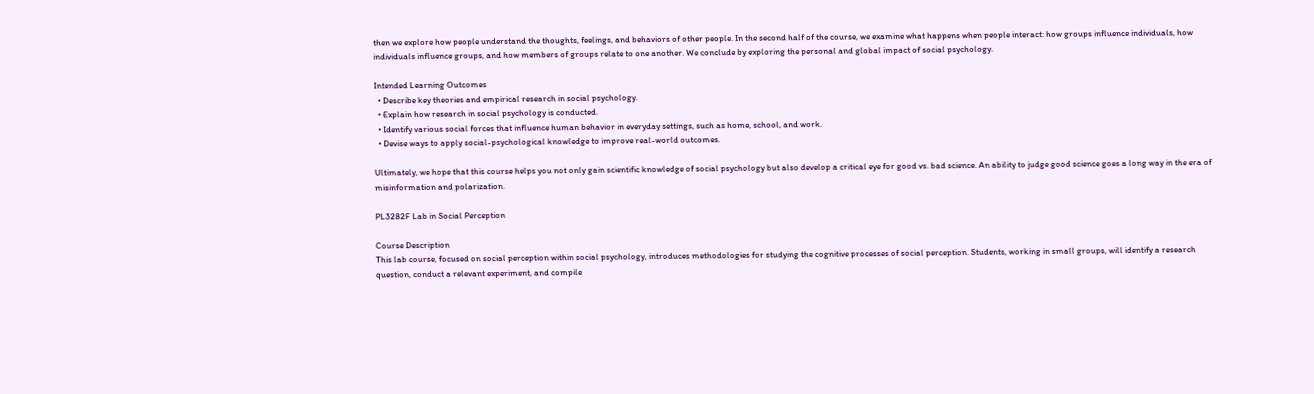then we explore how people understand the thoughts, feelings, and behaviors of other people. In the second half of the course, we examine what happens when people interact: how groups influence individuals, how individuals influence groups, and how members of groups relate to one another. We conclude by exploring the personal and global impact of social psychology.

Intended Learning Outcomes
  • Describe key theories and empirical research in social psychology.
  • Explain how research in social psychology is conducted.
  • Identify various social forces that influence human behavior in everyday settings, such as home, school, and work.
  • Devise ways to apply social-psychological knowledge to improve real-world outcomes.

Ultimately, we hope that this course helps you not only gain scientific knowledge of social psychology but also develop a critical eye for good vs. bad science. An ability to judge good science goes a long way in the era of misinformation and polarization.

PL3282F Lab in Social Perception

Course Description
This lab course, focused on social perception within social psychology, introduces methodologies for studying the cognitive processes of social perception. Students, working in small groups, will identify a research question, conduct a relevant experiment, and compile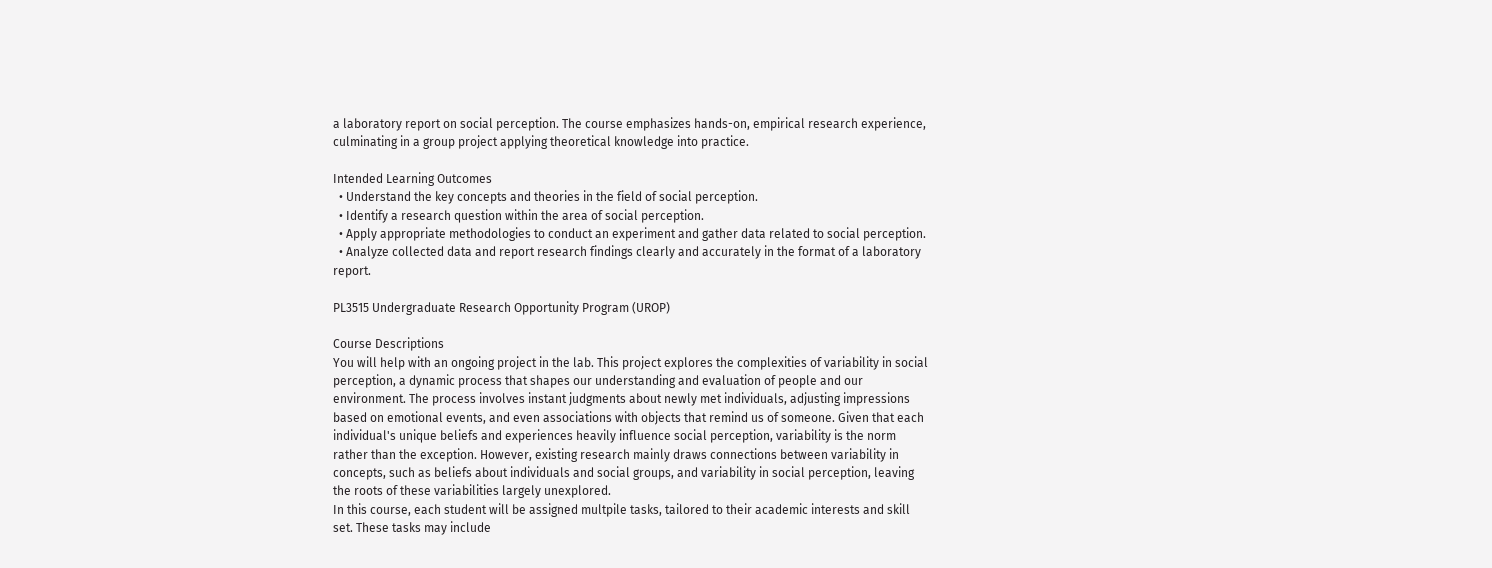a laboratory report on social perception. The course emphasizes hands-on, empirical research experience, culminating in a group project applying theoretical knowledge into practice.

Intended Learning Outcomes
  • Understand the key concepts and theories in the field of social perception.
  • Identify a research question within the area of social perception.
  • Apply appropriate methodologies to conduct an experiment and gather data related to social perception.
  • Analyze collected data and report research findings clearly and accurately in the format of a laboratory report.

PL3515 Undergraduate Research Opportunity Program (UROP)

Course Descriptions
You will help with an ongoing project in the lab. This project explores the complexities of variability in social perception, a dynamic process that shapes our understanding and evaluation of people and our environment. The process involves instant judgments about newly met individuals, adjusting impressions based on emotional events, and even associations with objects that remind us of someone. Given that each individual's unique beliefs and experiences heavily influence social perception, variability is the norm rather than the exception. However, existing research mainly draws connections between variability in concepts, such as beliefs about individuals and social groups, and variability in social perception, leaving the roots of these variabilities largely unexplored.
In this course, each student will be assigned multpile tasks, tailored to their academic interests and skill set. These tasks may include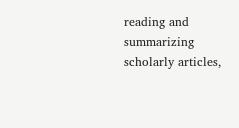reading and summarizing scholarly articles,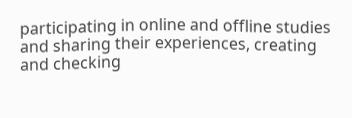participating in online and offline studies and sharing their experiences, creating and checking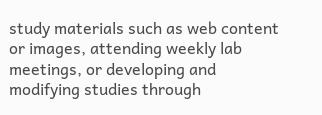study materials such as web content or images, attending weekly lab meetings, or developing and modifying studies through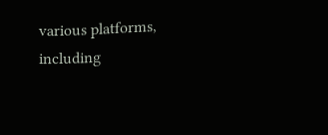various platforms, including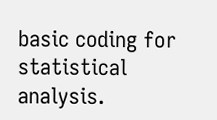basic coding for statistical analysis.